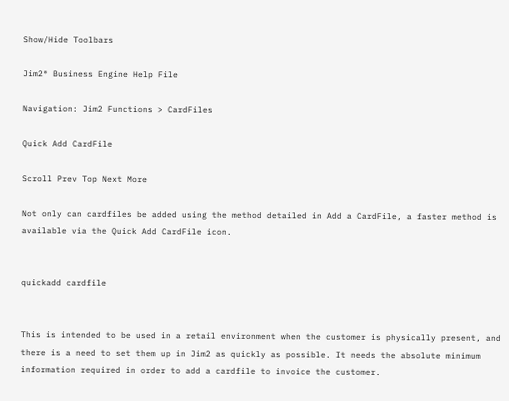Show/Hide Toolbars

Jim2® Business Engine Help File

Navigation: Jim2 Functions > CardFiles

Quick Add CardFile

Scroll Prev Top Next More

Not only can cardfiles be added using the method detailed in Add a CardFile, a faster method is available via the Quick Add CardFile icon.


quickadd cardfile


This is intended to be used in a retail environment when the customer is physically present, and there is a need to set them up in Jim2 as quickly as possible. It needs the absolute minimum information required in order to add a cardfile to invoice the customer.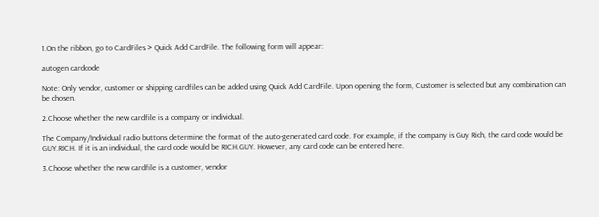1.On the ribbon, go to CardFiles > Quick Add CardFile. The following form will appear:

autogen cardcode

Note: Only vendor, customer or shipping cardfiles can be added using Quick Add CardFile. Upon opening the form, Customer is selected but any combination can be chosen.

2.Choose whether the new cardfile is a company or individual.

The Company/Individual radio buttons determine the format of the auto-generated card code. For example, if the company is Guy Rich, the card code would be GUY.RICH. If it is an individual, the card code would be RICH.GUY. However, any card code can be entered here.

3.Choose whether the new cardfile is a customer, vendor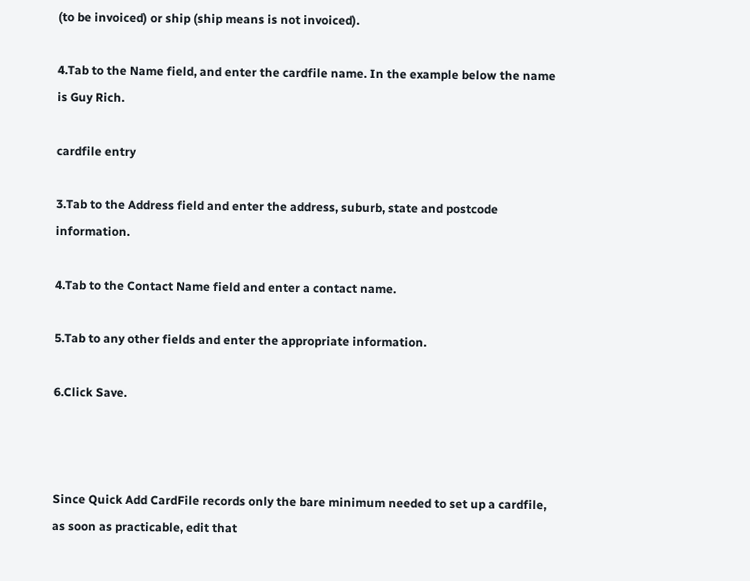(to be invoiced) or ship (ship means is not invoiced).

4.Tab to the Name field, and enter the cardfile name. In the example below the name is Guy Rich.

cardfile entry

3.Tab to the Address field and enter the address, suburb, state and postcode information.

4.Tab to the Contact Name field and enter a contact name.

5.Tab to any other fields and enter the appropriate information.

6.Click Save.



Since Quick Add CardFile records only the bare minimum needed to set up a cardfile, as soon as practicable, edit that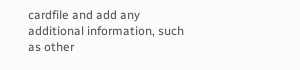cardfile and add any additional information, such as other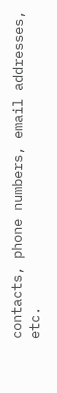contacts, phone numbers, email addresses, etc.